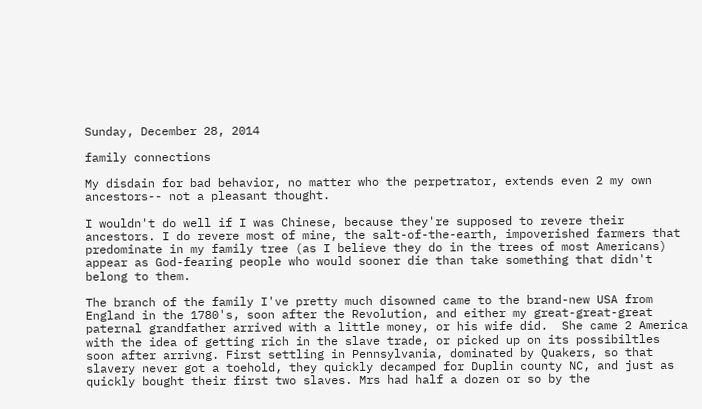Sunday, December 28, 2014

family connections

My disdain for bad behavior, no matter who the perpetrator, extends even 2 my own ancestors-- not a pleasant thought.

I wouldn't do well if I was Chinese, because they're supposed to revere their ancestors. I do revere most of mine, the salt-of-the-earth, impoverished farmers that predominate in my family tree (as I believe they do in the trees of most Americans) appear as God-fearing people who would sooner die than take something that didn't belong to them.

The branch of the family I've pretty much disowned came to the brand-new USA from England in the 1780's, soon after the Revolution, and either my great-great-great paternal grandfather arrived with a little money, or his wife did.  She came 2 America with the idea of getting rich in the slave trade, or picked up on its possibiltles soon after arrivng. First settling in Pennsylvania, dominated by Quakers, so that slavery never got a toehold, they quickly decamped for Duplin county NC, and just as quickly bought their first two slaves. Mrs had half a dozen or so by the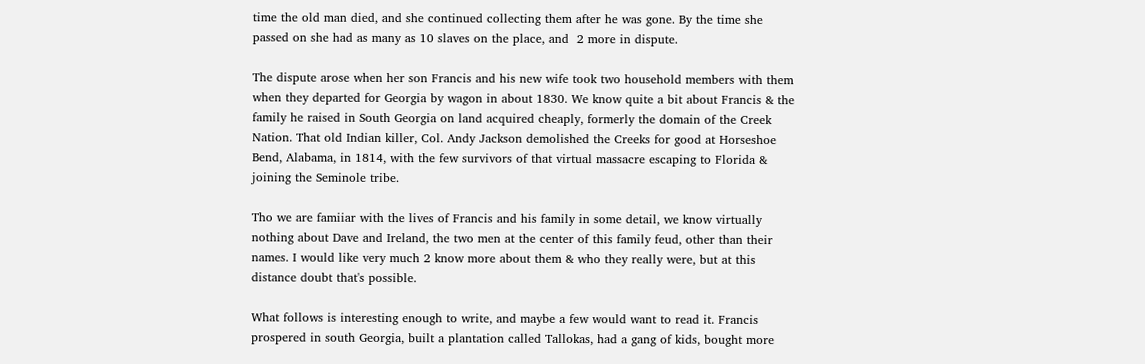time the old man died, and she continued collecting them after he was gone. By the time she passed on she had as many as 10 slaves on the place, and  2 more in dispute.

The dispute arose when her son Francis and his new wife took two household members with them when they departed for Georgia by wagon in about 1830. We know quite a bit about Francis & the family he raised in South Georgia on land acquired cheaply, formerly the domain of the Creek Nation. That old Indian killer, Col. Andy Jackson demolished the Creeks for good at Horseshoe Bend, Alabama, in 1814, with the few survivors of that virtual massacre escaping to Florida & joining the Seminole tribe.

Tho we are famiiar with the lives of Francis and his family in some detail, we know virtually nothing about Dave and Ireland, the two men at the center of this family feud, other than their names. I would like very much 2 know more about them & who they really were, but at this distance doubt that's possible.

What follows is interesting enough to write, and maybe a few would want to read it. Francis prospered in south Georgia, built a plantation called Tallokas, had a gang of kids, bought more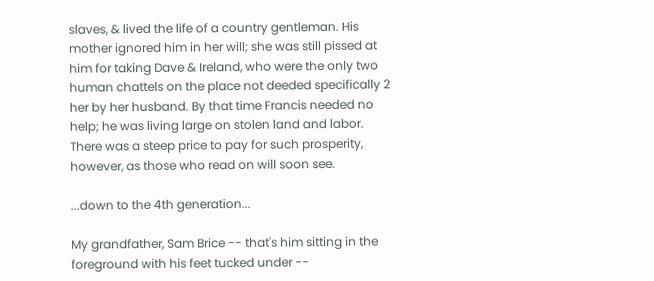slaves, & lived the life of a country gentleman. His mother ignored him in her will; she was still pissed at him for taking Dave & Ireland, who were the only two human chattels on the place not deeded specifically 2 her by her husband. By that time Francis needed no help; he was living large on stolen land and labor. There was a steep price to pay for such prosperity, however, as those who read on will soon see.

...down to the 4th generation...

My grandfather, Sam Brice -- that's him sitting in the foreground with his feet tucked under --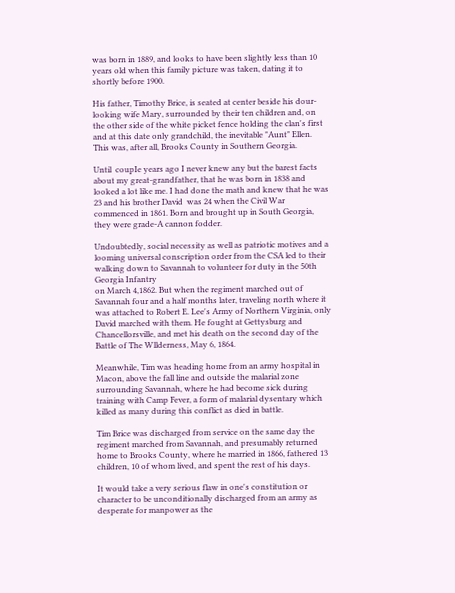was born in 1889, and looks to have been slightly less than 10 years old when this family picture was taken, dating it to shortly before 1900.

His father, Timothy Brice, is seated at center beside his dour-looking wife Mary, surrounded by their ten children and, on the other side of the white picket fence holding the clan's first and at this date only grandchild, the inevitable "Aunt" Ellen. This was, after all, Brooks County in Southern Georgia.

Until  coupIe years ago I never knew any but the barest facts about my great-grandfather, that he was born in 1838 and looked a lot like me. I had done the math and knew that he was 23 and his brother David  was 24 when the Civil War commenced in 1861. Born and brought up in South Georgia, they were grade-A cannon fodder.

Undoubtedly, social necessity as well as patriotic motives and a looming universal conscription order from the CSA led to their walking down to Savannah to volunteer for duty in the 50th Georgia Infantry
on March 4,1862. But when the regiment marched out of Savannah four and a half months later, traveling north where it was attached to Robert E. Lee's Army of Northern Virginia, only David marched with them. He fought at Gettysburg and Chancellorsville, and met his death on the second day of the Battle of The Wllderness, May 6, 1864.

Meanwhile, Tim was heading home from an army hospital in Macon, above the fall line and outside the malarial zone surrounding Savannah, where he had become sick during training with Camp Fever, a form of malarial dysentary which killed as many during this conflict as died in battle.

Tim Brice was discharged from service on the same day the regiment marched from Savannah, and presumably returned home to Brooks County, where he married in 1866, fathered 13  children, 10 of whom lived, and spent the rest of his days.

It would take a very serious flaw in one's constitution or character to be unconditionally discharged from an army as desperate for manpower as the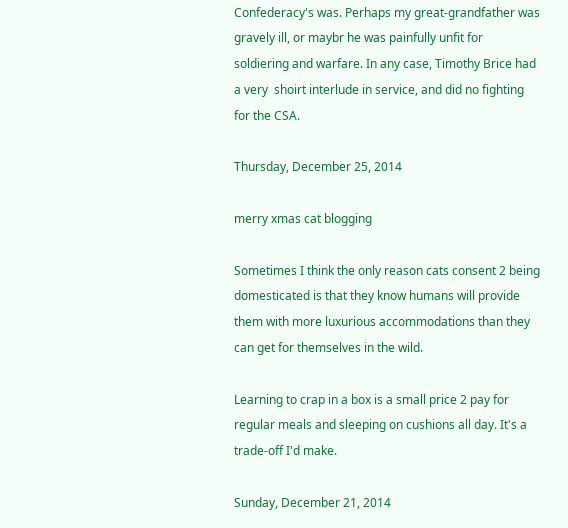Confederacy's was. Perhaps my great-grandfather was gravely ill, or maybr he was painfully unfit for soldiering and warfare. In any case, Timothy Brice had a very  shoirt interlude in service, and did no fighting for the CSA.

Thursday, December 25, 2014

merry xmas cat blogging

Sometimes I think the only reason cats consent 2 being domesticated is that they know humans will provide them with more luxurious accommodations than they can get for themselves in the wild.

Learning to crap in a box is a small price 2 pay for regular meals and sleeping on cushions all day. It's a trade-off I'd make.

Sunday, December 21, 2014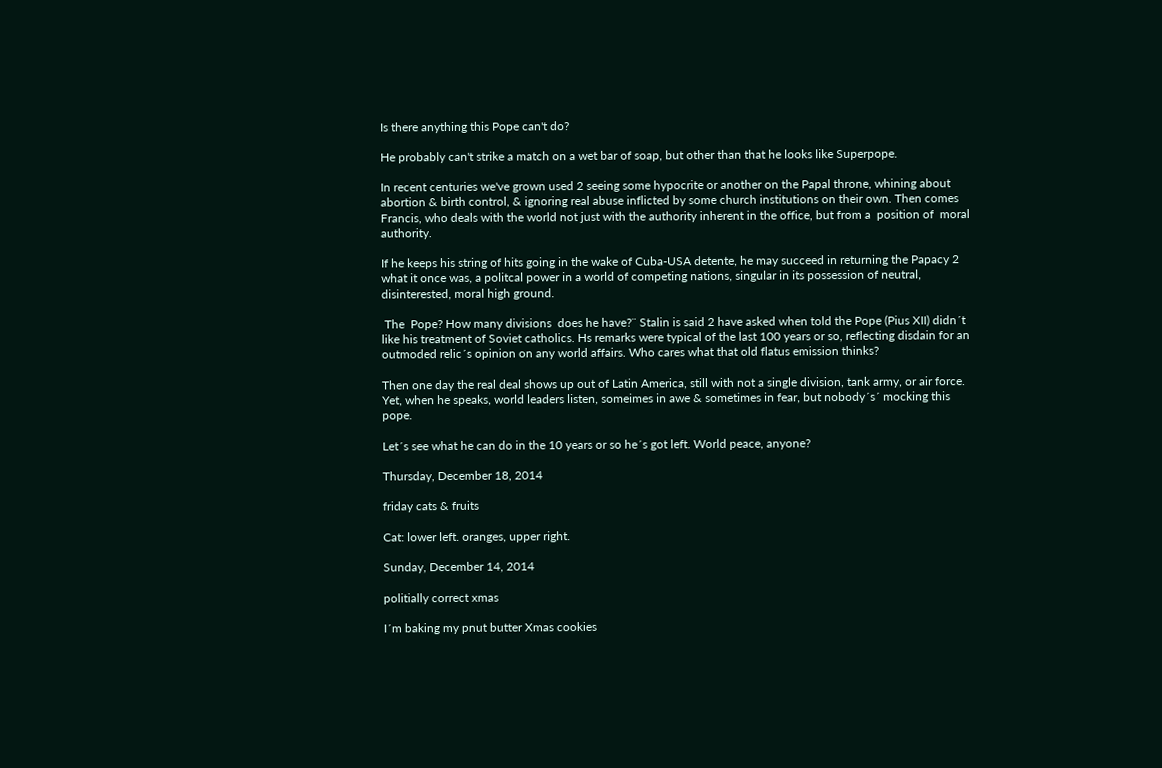Is there anything this Pope can't do?

He probably can't strike a match on a wet bar of soap, but other than that he looks like Superpope.

In recent centuries we've grown used 2 seeing some hypocrite or another on the Papal throne, whining about abortion & birth control, & ignoring real abuse inflicted by some church institutions on their own. Then comes Francis, who deals with the world not just with the authority inherent in the office, but from a  position of  moral authority.

If he keeps his string of hits going in the wake of Cuba-USA detente, he may succeed in returning the Papacy 2 what it once was, a politcal power in a world of competing nations, singular in its possession of neutral, disinterested, moral high ground.

 The  Pope? How many divisions  does he have?¨ Stalin is said 2 have asked when told the Pope (Pius XII) didn´t like his treatment of Soviet catholics. Hs remarks were typical of the last 100 years or so, reflecting disdain for an outmoded relic´s opinion on any world affairs. Who cares what that old flatus emission thinks?

Then one day the real deal shows up out of Latin America, still with not a single division, tank army, or air force. Yet, when he speaks, world leaders listen, someimes in awe & sometimes in fear, but nobody´s´ mocking this pope.

Let´s see what he can do in the 10 years or so he´s got left. World peace, anyone?

Thursday, December 18, 2014

friday cats & fruits

Cat: lower left. oranges, upper right.

Sunday, December 14, 2014

politially correct xmas

I´m baking my pnut butter Xmas cookies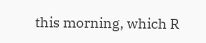this morning, which R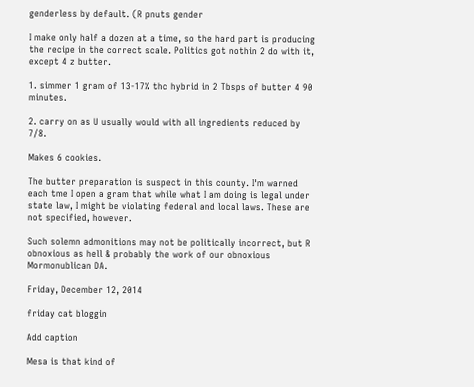genderless by default. (R pnuts gender

I make only half a dozen at a time, so the hard part is producing the recipe in the correct scale. Politics got nothin 2 do with it, except 4 z butter.

1. simmer 1 gram of 13-17% thc hybrid in 2 Tbsps of butter 4 90 minutes.

2. carry on as U usually would with all ingredients reduced by 7/8.

Makes 6 cookies.

The butter preparation is suspect in this county. I'm warned  each tme I open a gram that while what I am doing is legal under state law, I might be violating federal and local laws. These are not specified, however.

Such solemn admonitions may not be politically incorrect, but R obnoxious as hell & probably the work of our obnoxious Mormonublican DA.

Friday, December 12, 2014

friday cat bloggin

Add caption

Mesa is that kind of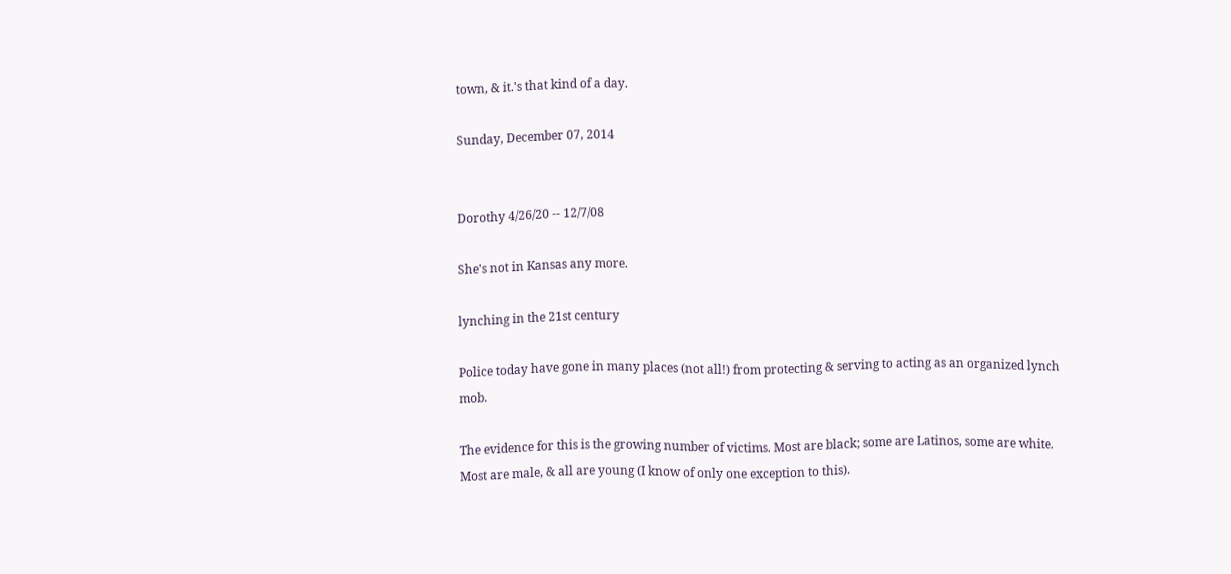town, & it.'s that kind of a day.

Sunday, December 07, 2014


Dorothy 4/26/20 -- 12/7/08

She's not in Kansas any more.

lynching in the 21st century

Police today have gone in many places (not all!) from protecting & serving to acting as an organized lynch mob.

The evidence for this is the growing number of victims. Most are black; some are Latinos, some are white. Most are male, & all are young (I know of only one exception to this).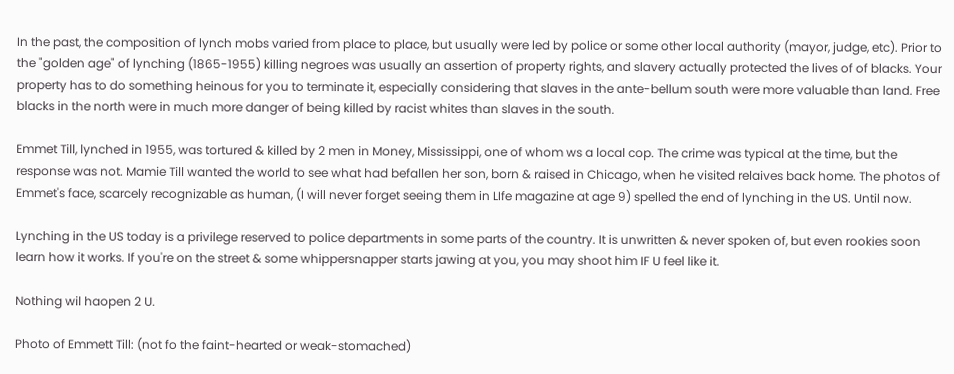In the past, the composition of lynch mobs varied from place to place, but usually were led by police or some other local authority (mayor, judge, etc). Prior to the "golden age" of lynching (1865-1955) killing negroes was usually an assertion of property rights, and slavery actually protected the lives of of blacks. Your property has to do something heinous for you to terminate it, especially considering that slaves in the ante-bellum south were more valuable than land. Free blacks in the north were in much more danger of being killed by racist whites than slaves in the south.

Emmet Till, lynched in 1955, was tortured & killed by 2 men in Money, Mississippi, one of whom ws a local cop. The crime was typical at the time, but the response was not. Mamie Till wanted the world to see what had befallen her son, born & raised in Chicago, when he visited relaives back home. The photos of Emmet's face, scarcely recognizable as human, (I will never forget seeing them in LIfe magazine at age 9) spelled the end of lynching in the US. Until now.

Lynching in the US today is a privilege reserved to police departments in some parts of the country. It is unwritten & never spoken of, but even rookies soon learn how it works. If you're on the street & some whippersnapper starts jawing at you, you may shoot him IF U feel like it.

Nothing wil haopen 2 U.

Photo of Emmett Till: (not fo the faint-hearted or weak-stomached)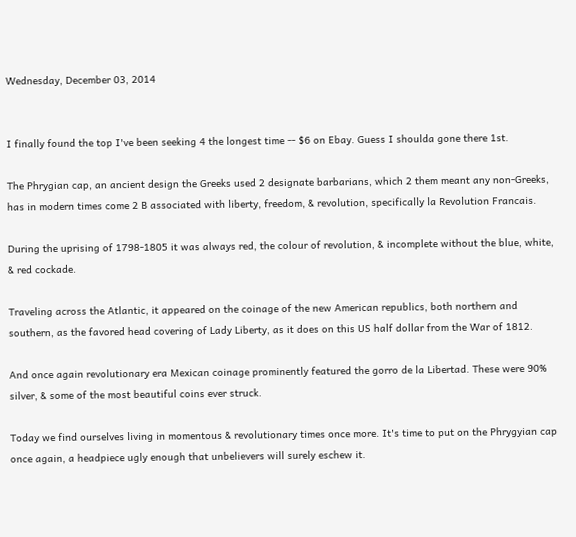Wednesday, December 03, 2014


I finally found the top I've been seeking 4 the longest time -- $6 on Ebay. Guess I shoulda gone there 1st.

The Phrygian cap, an ancient design the Greeks used 2 designate barbarians, which 2 them meant any non-Greeks, has in modern times come 2 B associated with liberty, freedom, & revolution, specifically la Revolution Francais.

During the uprising of 1798-1805 it was always red, the colour of revolution, & incomplete without the blue, white, & red cockade.

Traveling across the Atlantic, it appeared on the coinage of the new American republics, both northern and southern, as the favored head covering of Lady Liberty, as it does on this US half dollar from the War of 1812.

And once again revolutionary era Mexican coinage prominently featured the gorro de la Libertad. These were 90% silver, & some of the most beautiful coins ever struck.

Today we find ourselves living in momentous & revolutionary times once more. It's time to put on the Phrygyian cap once again, a headpiece ugly enough that unbelievers will surely eschew it.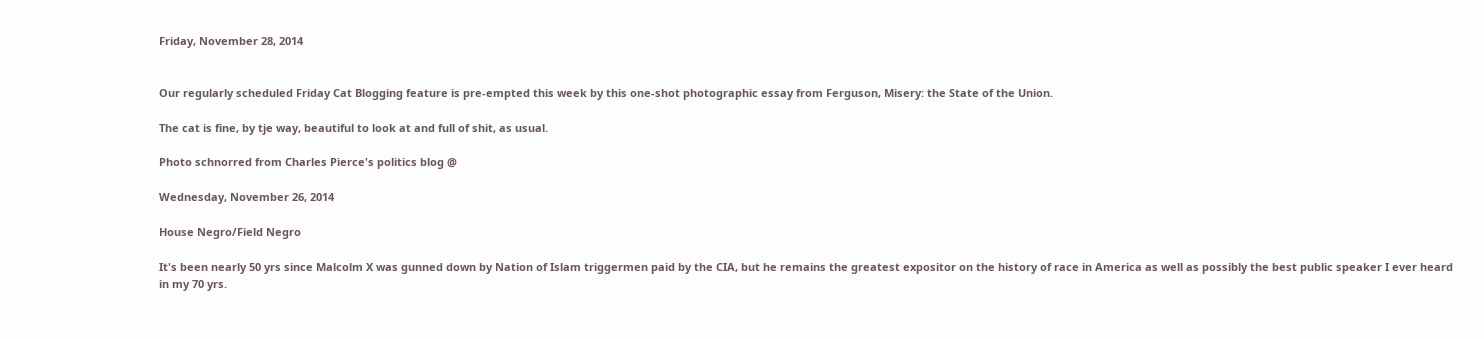Friday, November 28, 2014


Our regularly scheduled Friday Cat Blogging feature is pre-empted this week by this one-shot photographic essay from Ferguson, Misery: the State of the Union.

The cat is fine, by tje way, beautiful to look at and full of shit, as usual.

Photo schnorred from Charles Pierce's politics blog @

Wednesday, November 26, 2014

House Negro/Field Negro

It's been nearly 50 yrs since Malcolm X was gunned down by Nation of Islam triggermen paid by the CIA, but he remains the greatest expositor on the history of race in America as well as possibly the best public speaker I ever heard in my 70 yrs.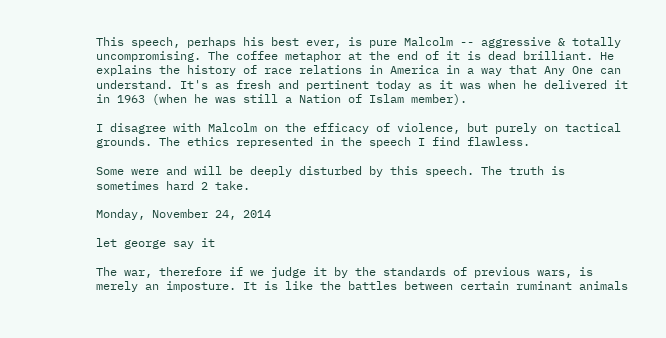This speech, perhaps his best ever, is pure Malcolm -- aggressive & totally uncompromising. The coffee metaphor at the end of it is dead brilliant. He explains the history of race relations in America in a way that Any One can understand. It's as fresh and pertinent today as it was when he delivered it in 1963 (when he was still a Nation of Islam member).

I disagree with Malcolm on the efficacy of violence, but purely on tactical grounds. The ethics represented in the speech I find flawless.

Some were and will be deeply disturbed by this speech. The truth is sometimes hard 2 take.

Monday, November 24, 2014

let george say it

The war, therefore if we judge it by the standards of previous wars, is merely an imposture. It is like the battles between certain ruminant animals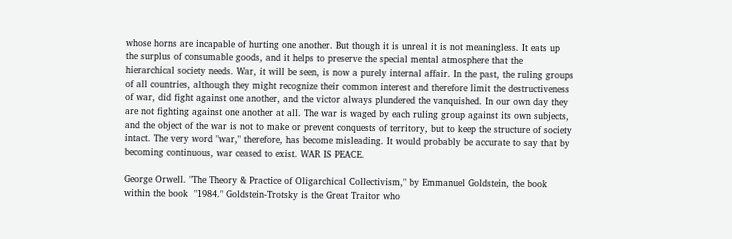whose horns are incapable of hurting one another. But though it is unreal it is not meaningless. It eats up the surplus of consumable goods, and it helps to preserve the special mental atmosphere that the hierarchical society needs. War, it will be seen, is now a purely internal affair. In the past, the ruling groups of all countries, although they might recognize their common interest and therefore limit the destructiveness of war, did fight against one another, and the victor always plundered the vanquished. In our own day they are not fighting against one another at all. The war is waged by each ruling group against its own subjects, and the object of the war is not to make or prevent conquests of territory, but to keep the structure of society intact. The very word "war," therefore, has become misleading. It would probably be accurate to say that by becoming continuous, war ceased to exist. WAR IS PEACE.

George Orwell. "The Theory & Practice of Oligarchical Collectivism," by Emmanuel Goldstein, the book within the book  "1984." Goldstein-Trotsky is the Great Traitor who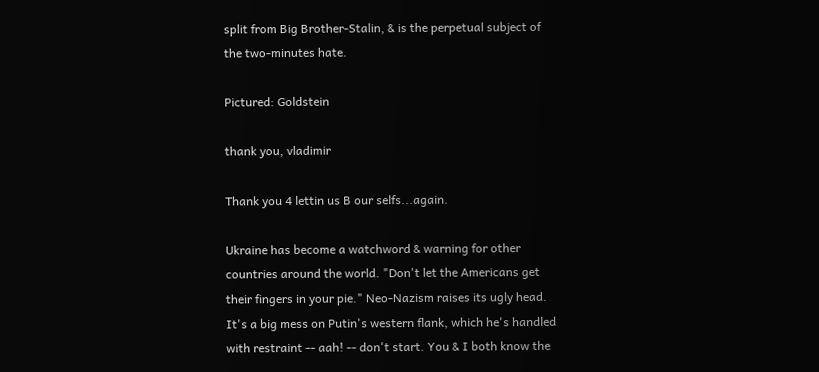split from Big Brother-Stalin, & is the perpetual subject of the two-minutes hate.

Pictured: Goldstein

thank you, vladimir

Thank you 4 lettin us B our selfs...again.

Ukraine has become a watchword & warning for other countries around the world. "Don't let the Americans get their fingers in your pie." Neo-Nazism raises its ugly head. It's a big mess on Putin's western flank, which he's handled with restraint -- aah! -- don't start. You & I both know the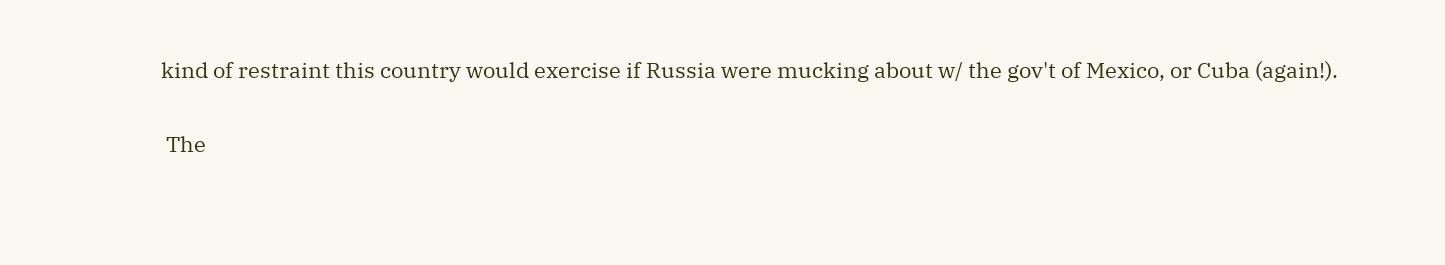kind of restraint this country would exercise if Russia were mucking about w/ the gov't of Mexico, or Cuba (again!).

 The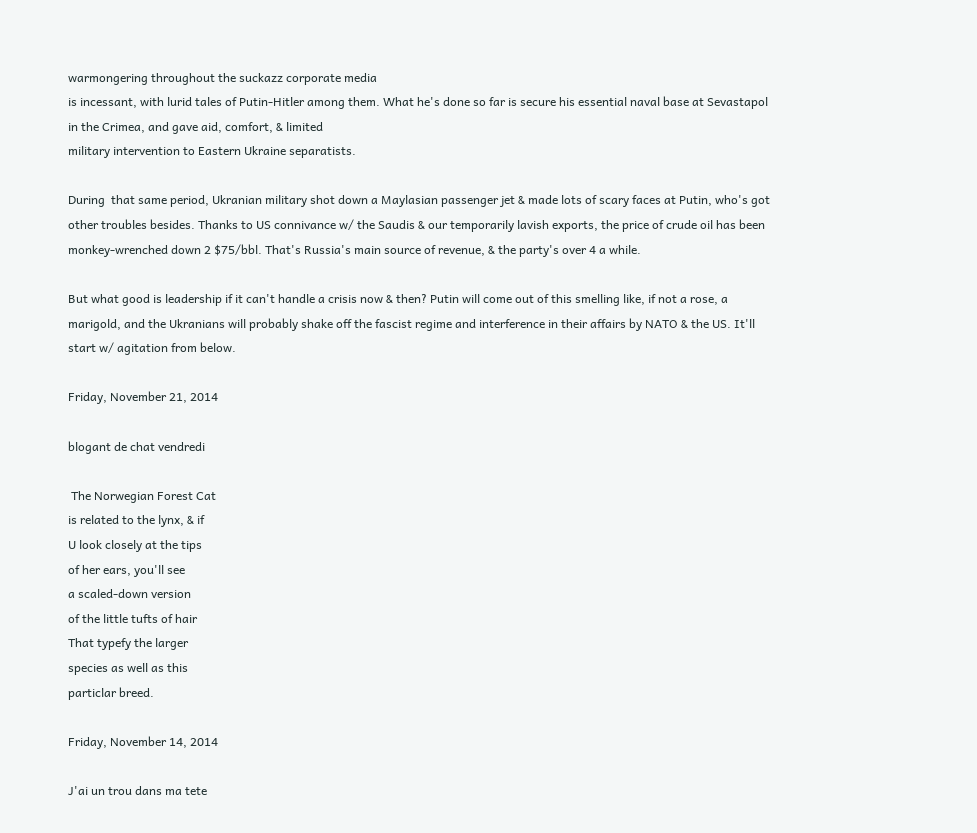warmongering throughout the suckazz corporate media
is incessant, with lurid tales of Putin-Hitler among them. What he's done so far is secure his essential naval base at Sevastapol in the Crimea, and gave aid, comfort, & limited
military intervention to Eastern Ukraine separatists.

During  that same period, Ukranian military shot down a Maylasian passenger jet & made lots of scary faces at Putin, who's got other troubles besides. Thanks to US connivance w/ the Saudis & our temporarily lavish exports, the price of crude oil has been monkey-wrenched down 2 $75/bbl. That's Russia's main source of revenue, & the party's over 4 a while.

But what good is leadership if it can't handle a crisis now & then? Putin will come out of this smelling like, if not a rose, a marigold, and the Ukranians will probably shake off the fascist regime and interference in their affairs by NATO & the US. It'll start w/ agitation from below.

Friday, November 21, 2014

blogant de chat vendredi

 The Norwegian Forest Cat
is related to the lynx, & if
U look closely at the tips
of her ears, you'll see
a scaled-down version
of the little tufts of hair
That typefy the larger
species as well as this
particlar breed.

Friday, November 14, 2014

J'ai un trou dans ma tete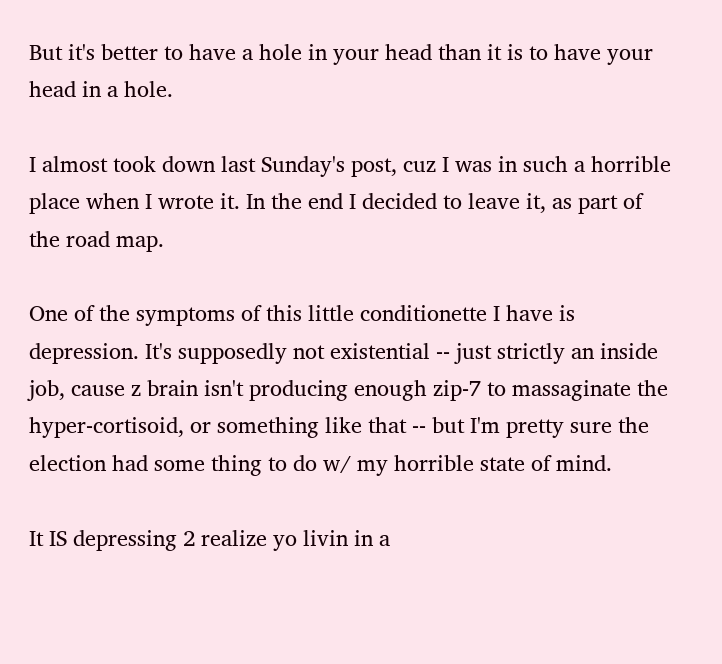But it's better to have a hole in your head than it is to have your head in a hole.

I almost took down last Sunday's post, cuz I was in such a horrible place when I wrote it. In the end I decided to leave it, as part of the road map.

One of the symptoms of this little conditionette I have is depression. It's supposedly not existential -- just strictly an inside job, cause z brain isn't producing enough zip-7 to massaginate the hyper-cortisoid, or something like that -- but I'm pretty sure the election had some thing to do w/ my horrible state of mind.

It IS depressing 2 realize yo livin in a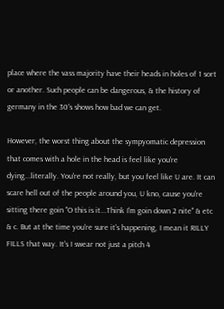place where the vass majority have their heads in holes of 1 sort or another. Such people can be dangerous, & the history of germany in the 30's shows how bad we can get.

However, the worst thing about the sympyomatic depression that comes with a hole in the head is feel like you're dying...literally. You're not really, but you feel like U are. It can scare hell out of the people around you, U kno, cause you're sitting there goin "O this is it...Think I'm goin down 2 nite" & etc & c. But at the time you're sure it's happening, I mean it RILLY FILLS that way. It's I swear not just a pitch 4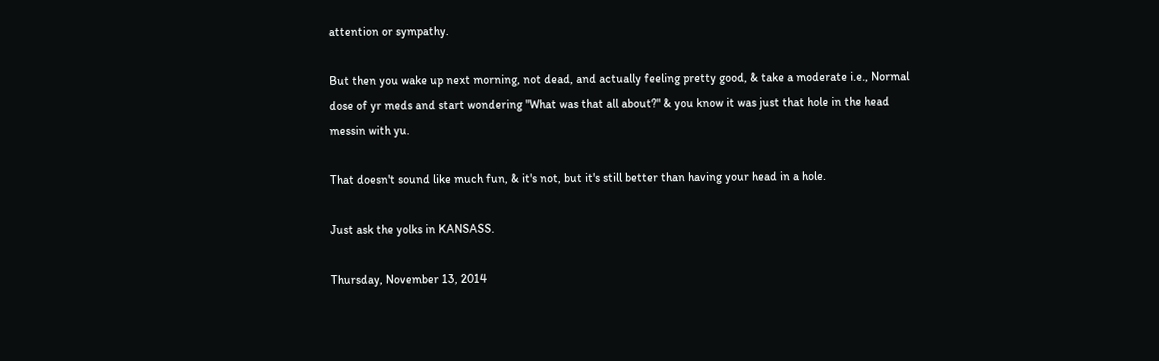attention or sympathy.

But then you wake up next morning, not dead, and actually feeling pretty good, & take a moderate i.e., Normal dose of yr meds and start wondering "What was that all about?" & you know it was just that hole in the head messin with yu.

That doesn't sound like much fun, & it's not, but it's still better than having your head in a hole.

Just ask the yolks in KANSASS.

Thursday, November 13, 2014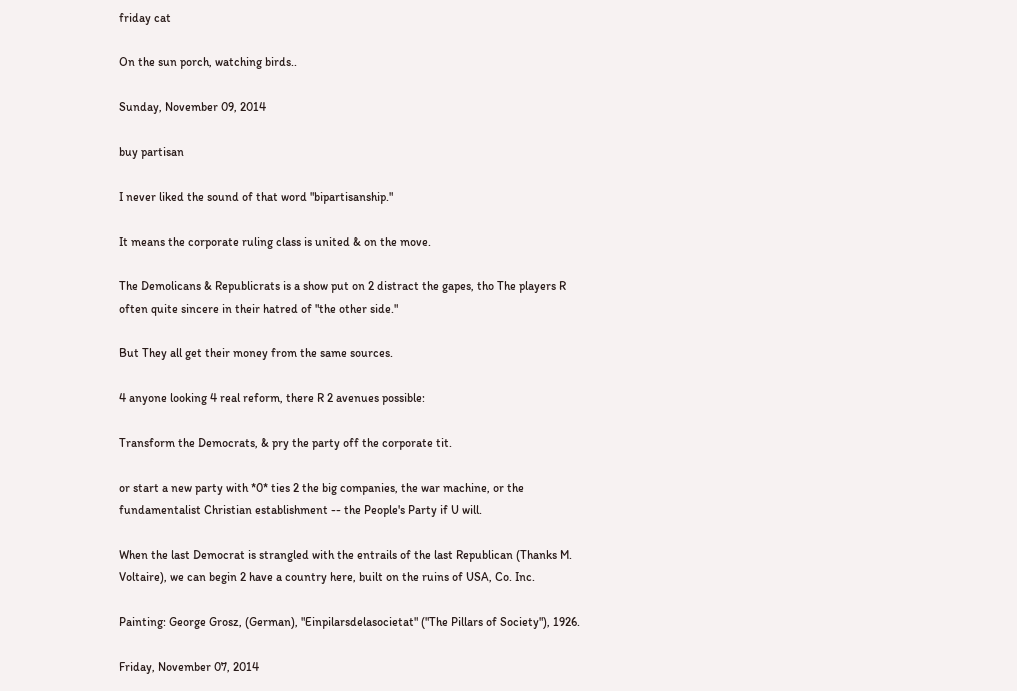friday cat

On the sun porch, watching birds..

Sunday, November 09, 2014

buy partisan

I never liked the sound of that word "bipartisanship."

It means the corporate ruling class is united & on the move.

The Demolicans & Republicrats is a show put on 2 distract the gapes, tho The players R often quite sincere in their hatred of "the other side."

But They all get their money from the same sources.

4 anyone looking 4 real reform, there R 2 avenues possible:

Transform the Democrats, & pry the party off the corporate tit.

or start a new party with *0* ties 2 the big companies, the war machine, or the fundamentalist Christian establishment -- the People's Party if U will.

When the last Democrat is strangled with the entrails of the last Republican (Thanks M. Voltaire), we can begin 2 have a country here, built on the ruins of USA, Co. Inc.

Painting: George Grosz, (German), "Einpilarsdelasocietat" ("The Pillars of Society"), 1926.

Friday, November 07, 2014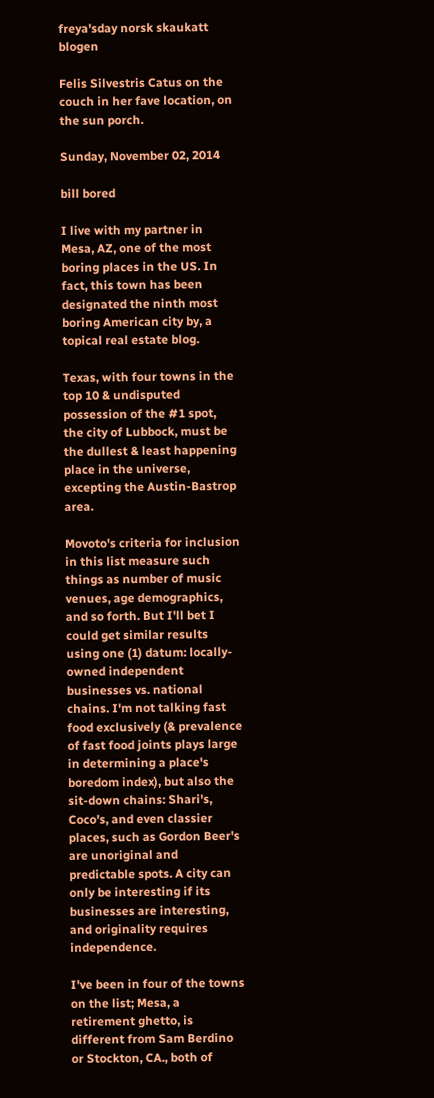freya'sday norsk skaukatt blogen

Felis Silvestris Catus on the couch in her fave location, on the sun porch.

Sunday, November 02, 2014

bill bored

I live with my partner in Mesa, AZ, one of the most boring places in the US. In fact, this town has been designated the ninth most boring American city by, a topical real estate blog.

Texas, with four towns in the top 10 & undisputed possession of the #1 spot, the city of Lubbock, must be the dullest & least happening place in the universe, excepting the Austin-Bastrop area.

Movoto's criteria for inclusion in this list measure such things as number of music venues, age demographics, and so forth. But I'll bet I could get similar results using one (1) datum: locally-owned independent businesses vs. national chains. I'm not talking fast food exclusively (& prevalence of fast food joints plays large in determining a place's boredom index), but also the sit-down chains: Shari's, Coco's, and even classier places, such as Gordon Beer's are unoriginal and predictable spots. A city can only be interesting if its businesses are interesting, and originality requires independence.

I've been in four of the towns on the list; Mesa, a retirement ghetto, is different from Sam Berdino or Stockton, CA., both of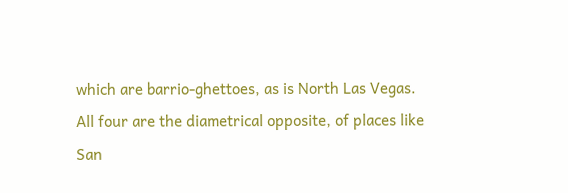which are barrio-ghettoes, as is North Las Vegas. All four are the diametrical opposite, of places like San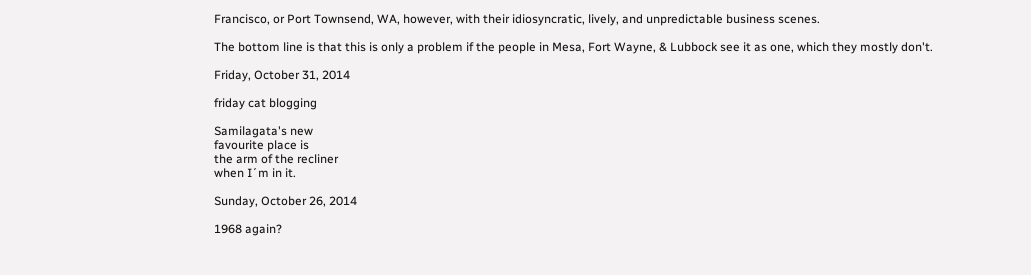Francisco, or Port Townsend, WA, however, with their idiosyncratic, lively, and unpredictable business scenes.

The bottom line is that this is only a problem if the people in Mesa, Fort Wayne, & Lubbock see it as one, which they mostly don't.

Friday, October 31, 2014

friday cat blogging

Samilagata's new
favourite place is
the arm of the recliner
when I´m in it.

Sunday, October 26, 2014

1968 again?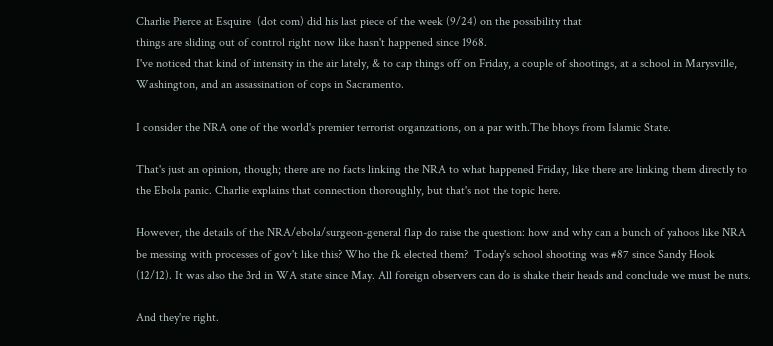Charlie Pierce at Esquire  (dot com) did his last piece of the week (9/24) on the possibility that
things are sliding out of control right now like hasn't happened since 1968.
I've noticed that kind of intensity in the air lately, & to cap things off on Friday, a couple of shootings, at a school in Marysville, Washington, and an assassination of cops in Sacramento.

I consider the NRA one of the world's premier terrorist organzations, on a par with.The bhoys from Islamic State.

That's just an opinion, though; there are no facts linking the NRA to what happened Friday, like there are linking them directly to the Ebola panic. Charlie explains that connection thoroughly, but that's not the topic here.

However, the details of the NRA/ebola/surgeon-general flap do raise the question: how and why can a bunch of yahoos like NRA be messing with processes of gov't like this? Who the fk elected them?  Today's school shooting was #87 since Sandy Hook (12/12). It was also the 3rd in WA state since May. All foreign observers can do is shake their heads and conclude we must be nuts.

And they're right.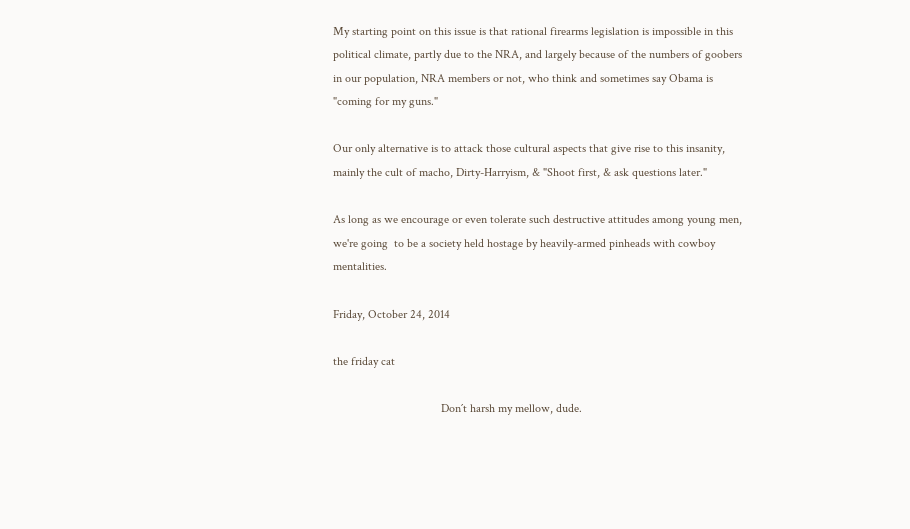My starting point on this issue is that rational firearms legislation is impossible in this political climate, partly due to the NRA, and largely because of the numbers of goobers in our population, NRA members or not, who think and sometimes say Obama is "coming for my guns."

Our only alternative is to attack those cultural aspects that give rise to this insanity, mainly the cult of macho, Dirty-Harryism, & "Shoot first, & ask questions later."

As long as we encourage or even tolerate such destructive attitudes among young men, we're going  to be a society held hostage by heavily-armed pinheads with cowboy mentalities.

Friday, October 24, 2014

the friday cat

                                    Don´t harsh my mellow, dude.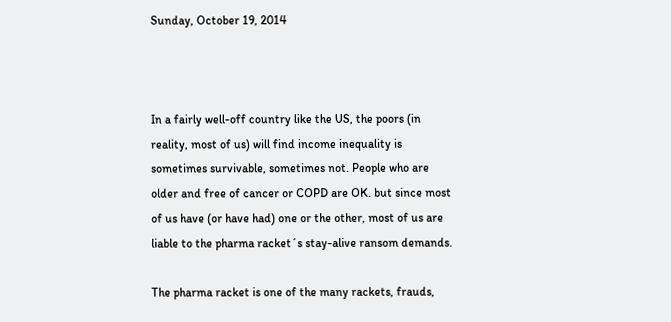Sunday, October 19, 2014



In a fairly well-off country like the US, the poors (in reality, most of us) will find income inequality is sometimes survivable, sometimes not. People who are older and free of cancer or COPD are OK. but since most of us have (or have had) one or the other, most of us are liable to the pharma racket´s stay-alive ransom demands.

The pharma racket is one of the many rackets, frauds,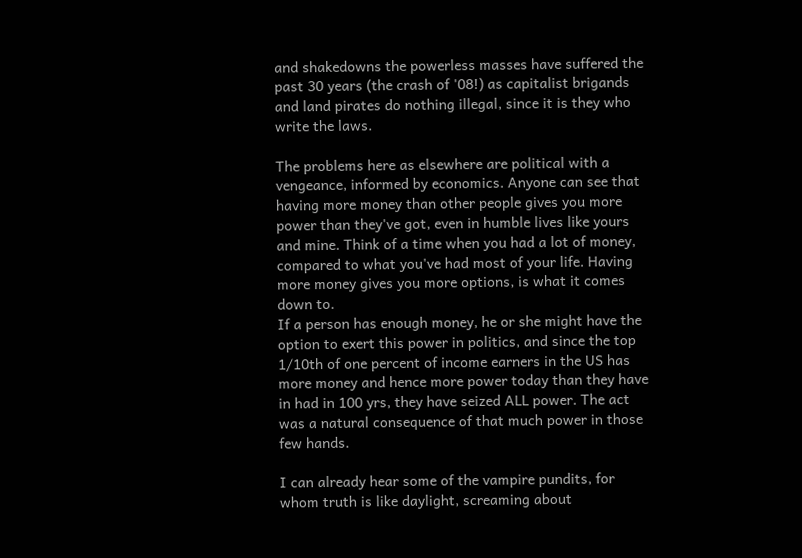and shakedowns the powerless masses have suffered the past 30 years (the crash of '08!) as capitalist brigands and land pirates do nothing illegal, since it is they who write the laws.

The problems here as elsewhere are political with a vengeance, informed by economics. Anyone can see that having more money than other people gives you more power than they've got, even in humble lives like yours and mine. Think of a time when you had a lot of money, compared to what you've had most of your life. Having more money gives you more options, is what it comes down to.
If a person has enough money, he or she might have the option to exert this power in politics, and since the top 1/10th of one percent of income earners in the US has more money and hence more power today than they have in had in 100 yrs, they have seized ALL power. The act was a natural consequence of that much power in those few hands.

I can already hear some of the vampire pundits, for whom truth is like daylight, screaming about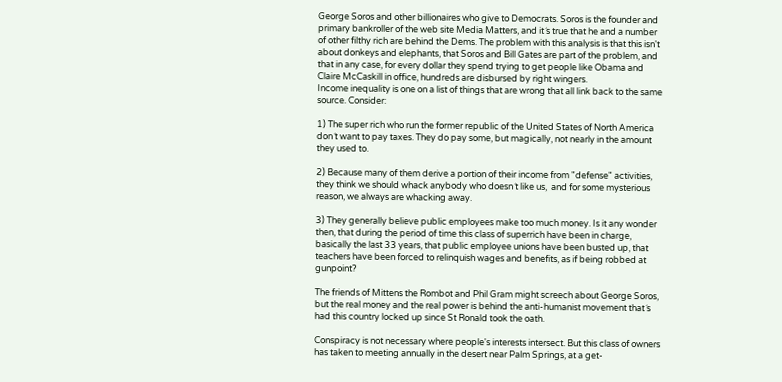George Soros and other billionaires who give to Democrats. Soros is the founder and primary bankroller of the web site Media Matters, and it´s true that he and a number of other filthy rich are behind the Dems. The problem with this analysis is that this isn't about donkeys and elephants, that Soros and Bill Gates are part of the problem, and that in any case, for every dollar they spend trying to get people like Obama and Claire McCaskill in office, hundreds are disbursed by right wingers.
Income inequality is one on a list of things that are wrong that all link back to the same source. Consider:

1) The super rich who run the former republic of the United States of North America don´t want to pay taxes. They do pay some, but magically, not nearly in the amount they used to.

2) Because many of them derive a portion of their income from "defense" activities, they think we should whack anybody who doesn´t like us,  and for some mysterious reason, we always are whacking away.

3) They generally believe public employees make too much money. Is it any wonder then, that during the period of time this class of superrich have been in charge, basically the last 33 years, that public employee unions have been busted up, that teachers have been forced to relinquish wages and benefits, as if being robbed at gunpoint?

The friends of Mittens the Rombot and Phil Gram might screech about George Soros, but the real money and the real power is behind the anti-humanist movement that´s had this country locked up since St Ronald took the oath.

Conspiracy is not necessary where people's interests intersect. But this class of owners has taken to meeting annually in the desert near Palm Springs, at a get-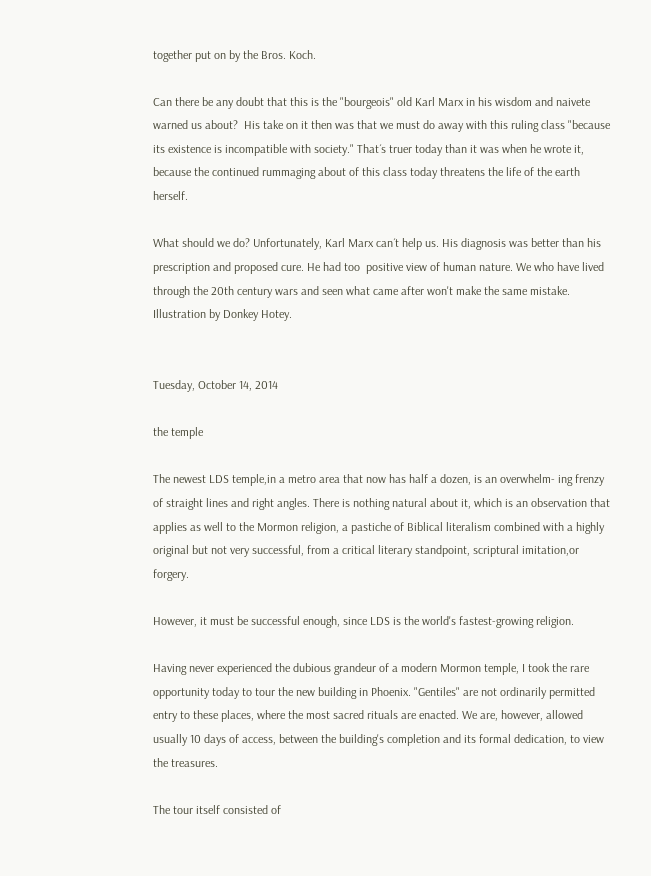together put on by the Bros. Koch.

Can there be any doubt that this is the "bourgeois" old Karl Marx in his wisdom and naivete warned us about?  His take on it then was that we must do away with this ruling class "because its existence is incompatible with society." That´s truer today than it was when he wrote it, because the continued rummaging about of this class today threatens the life of the earth herself.

What should we do? Unfortunately, Karl Marx can´t help us. His diagnosis was better than his prescription and proposed cure. He had too  positive view of human nature. We who have lived through the 20th century wars and seen what came after won't make the same mistake.
Illustration by Donkey Hotey.


Tuesday, October 14, 2014

the temple

The newest LDS temple,in a metro area that now has half a dozen, is an overwhelm- ing frenzy of straight lines and right angles. There is nothing natural about it, which is an observation that applies as well to the Mormon religion, a pastiche of Biblical literalism combined with a highly original but not very successful, from a critical literary standpoint, scriptural imitation,or forgery.

However, it must be successful enough, since LDS is the world's fastest-growing religion.

Having never experienced the dubious grandeur of a modern Mormon temple, I took the rare opportunity today to tour the new building in Phoenix. "Gentiles" are not ordinarily permitted entry to these places, where the most sacred rituals are enacted. We are, however, allowed usually 10 days of access, between the building's completion and its formal dedication, to view the treasures.

The tour itself consisted of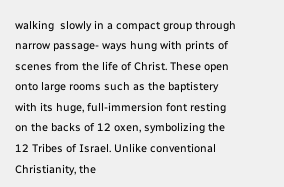walking  slowly in a compact group through narrow passage- ways hung with prints of scenes from the life of Christ. These open onto large rooms such as the baptistery with its huge, full-immersion font resting on the backs of 12 oxen, symbolizing the 12 Tribes of Israel. Unlike conventional Christianity, the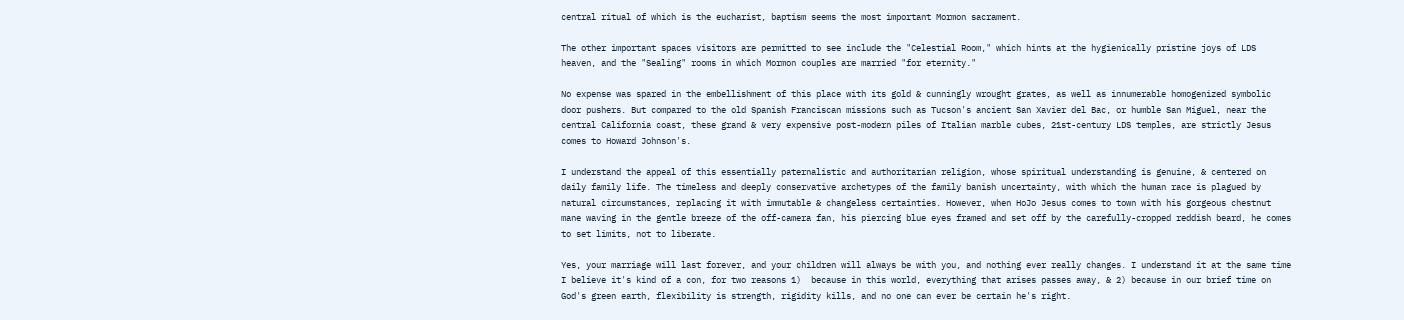central ritual of which is the eucharist, baptism seems the most important Mormon sacrament.

The other important spaces visitors are permitted to see include the "Celestial Room," which hints at the hygienically pristine joys of LDS heaven, and the "Sealing" rooms in which Mormon couples are married "for eternity."

No expense was spared in the embellishment of this place with its gold & cunningly wrought grates, as well as innumerable homogenized symbolic door pushers. But compared to the old Spanish Franciscan missions such as Tucson's ancient San Xavier del Bac, or humble San Miguel, near the central California coast, these grand & very expensive post-modern piles of Italian marble cubes, 21st-century LDS temples, are strictly Jesus comes to Howard Johnson's.

I understand the appeal of this essentially paternalistic and authoritarian religion, whose spiritual understanding is genuine, & centered on daily family life. The timeless and deeply conservative archetypes of the family banish uncertainty, with which the human race is plagued by natural circumstances, replacing it with immutable & changeless certainties. However, when HoJo Jesus comes to town with his gorgeous chestnut mane waving in the gentle breeze of the off-camera fan, his piercing blue eyes framed and set off by the carefully-cropped reddish beard, he comes to set limits, not to liberate.

Yes, your marriage will last forever, and your children will always be with you, and nothing ever really changes. I understand it at the same time I believe it's kind of a con, for two reasons 1)  because in this world, everything that arises passes away, & 2) because in our brief time on God's green earth, flexibility is strength, rigidity kills, and no one can ever be certain he's right.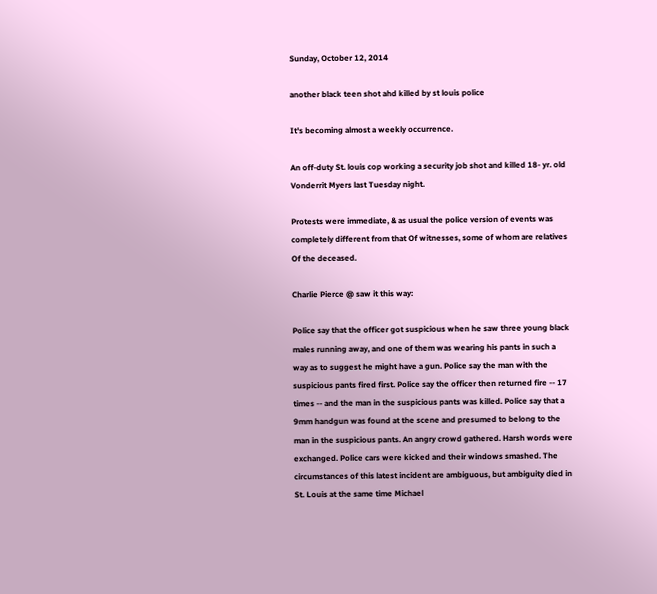Sunday, October 12, 2014

another black teen shot ahd killed by st louis police

It's becoming almost a weekly occurrence.

An off-duty St. louis cop working a security job shot and killed 18- yr. old Vonderrit Myers last Tuesday night.

Protests were immediate, & as usual the police version of events was completely different from that Of witnesses, some of whom are relatives Of the deceased.

Charlie Pierce @ saw it this way:

Police say that the officer got suspicious when he saw three young black males running away, and one of them was wearing his pants in such a way as to suggest he might have a gun. Police say the man with the suspicious pants fired first. Police say the officer then returned fire -- 17 times -- and the man in the suspicious pants was killed. Police say that a 9mm handgun was found at the scene and presumed to belong to the man in the suspicious pants. An angry crowd gathered. Harsh words were exchanged. Police cars were kicked and their windows smashed. The circumstances of this latest incident are ambiguous, but ambiguity died in St. Louis at the same time Michael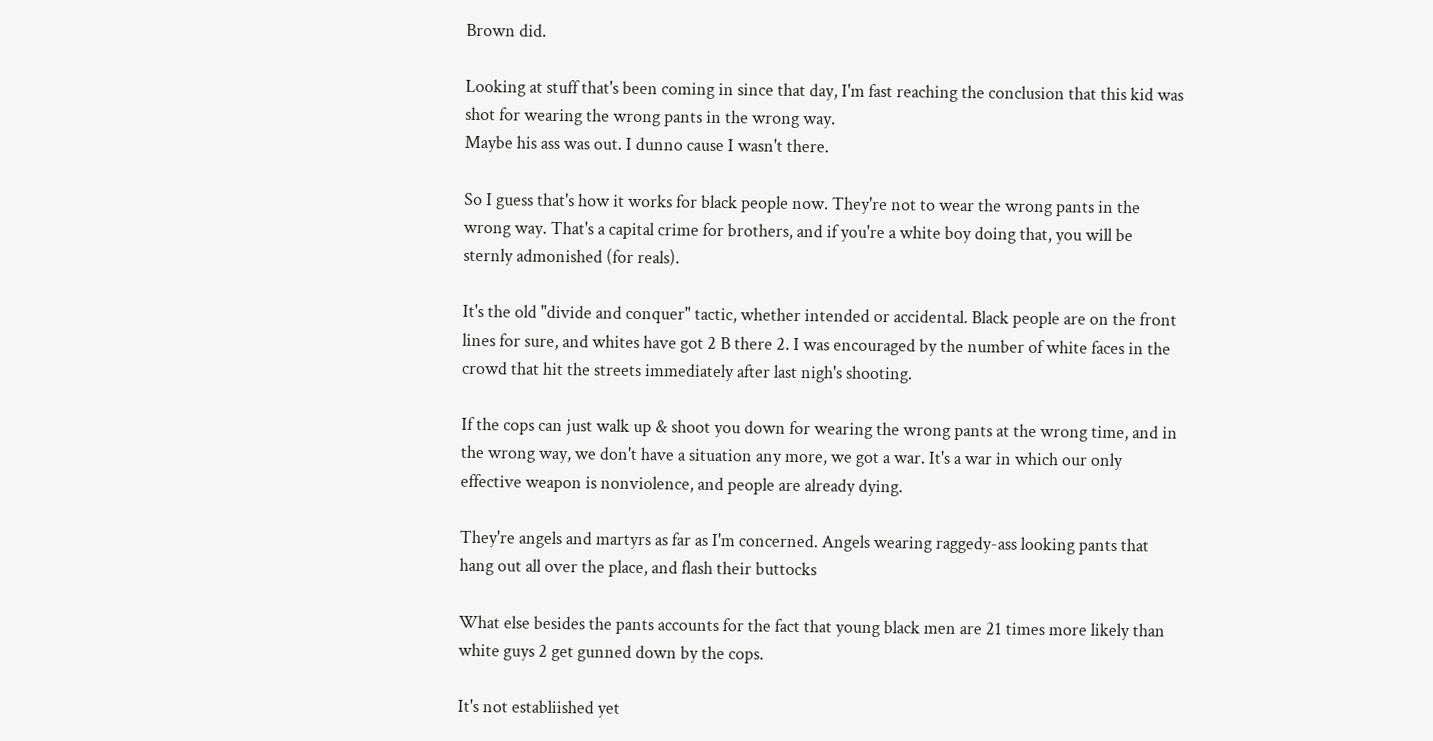Brown did.

Looking at stuff that's been coming in since that day, I'm fast reaching the conclusion that this kid was shot for wearing the wrong pants in the wrong way.
Maybe his ass was out. I dunno cause I wasn't there.

So I guess that's how it works for black people now. They're not to wear the wrong pants in the wrong way. That's a capital crime for brothers, and if you're a white boy doing that, you will be sternly admonished (for reals).

It's the old "divide and conquer" tactic, whether intended or accidental. Black people are on the front lines for sure, and whites have got 2 B there 2. I was encouraged by the number of white faces in the crowd that hit the streets immediately after last nigh's shooting.

If the cops can just walk up & shoot you down for wearing the wrong pants at the wrong time, and in the wrong way, we don't have a situation any more, we got a war. It's a war in which our only effective weapon is nonviolence, and people are already dying.

They're angels and martyrs as far as I'm concerned. Angels wearing raggedy-ass looking pants that hang out all over the place, and flash their buttocks

What else besides the pants accounts for the fact that young black men are 21 times more likely than white guys 2 get gunned down by the cops.

It's not establiished yet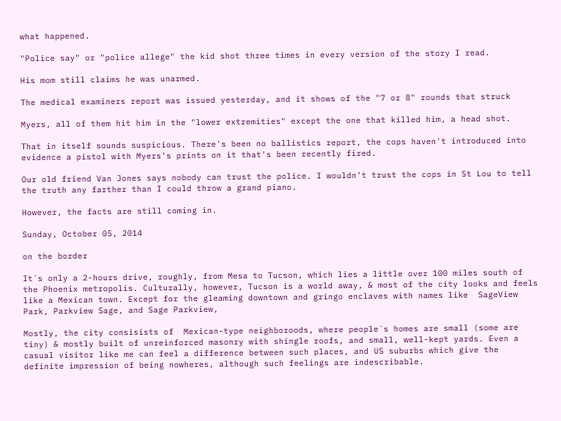what happened.

"Police say" or "police allege" the kid shot three times in every version of the story I read.

His mom still claims he was unarmed.

The medical examiners report was issued yesterday, and it shows of the "7 or 8" rounds that struck

Myers, all of them hit him in the "lower extremities" except the one that killed him, a head shot.

That in itself sounds suspicious. There's been no ballistics report, the cops haven't introduced into evidence a pistol with Myers's prints on it that's been recently fired.

Our old friend Van Jones says nobody can trust the police. I wouldn't trust the cops in St Lou to tell the truth any farther than I could throw a grand piano.

However, the facts are still coming in.

Sunday, October 05, 2014

on the border

It´s only a 2-hours drive, roughly, from Mesa to Tucson, which lies a little over 100 miles south of the Phoenix metropolis. Culturally, however, Tucson is a world away, & most of the city looks and feels like a Mexican town. Except for the gleaming downtown and gringo enclaves with names like  SageView Park, Parkview Sage, and Sage Parkview,

Mostly, the city consisists of  Mexican-type neighboroods, where people´s homes are small (some are tiny) & mostly built of unreinforced masonry with shingle roofs, and small, well-kept yards. Even a casual visitor like me can feel a difference between such places, and US suburbs which give the definite impression of being nowheres, although such feelings are indescribable.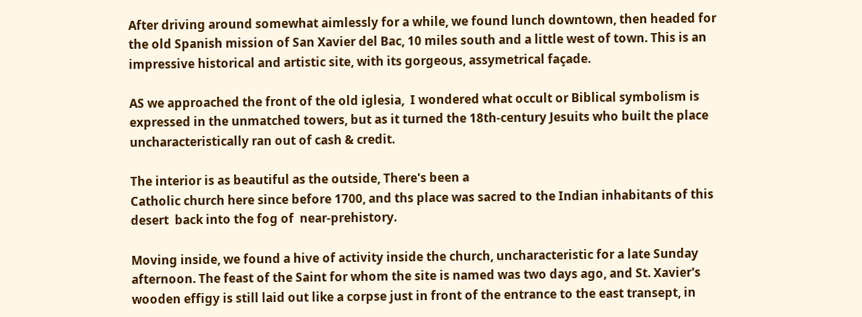After driving around somewhat aimlessly for a while, we found lunch downtown, then headed for the old Spanish mission of San Xavier del Bac, 10 miles south and a little west of town. This is an impressive historical and artistic site, with its gorgeous, assymetrical façade.

AS we approached the front of the old iglesia,  I wondered what occult or Biblical symbolism is expressed in the unmatched towers, but as it turned the 18th-century Jesuits who built the place uncharacteristically ran out of cash & credit.

The interior is as beautiful as the outside, There's been a
Catholic church here since before 1700, and ths place was sacred to the Indian inhabitants of this desert  back into the fog of  near-prehistory.

Moving inside, we found a hive of activity inside the church, uncharacteristic for a late Sunday afternoon. The feast of the Saint for whom the site is named was two days ago, and St. Xavier's wooden effigy is still laid out like a corpse just in front of the entrance to the east transept, in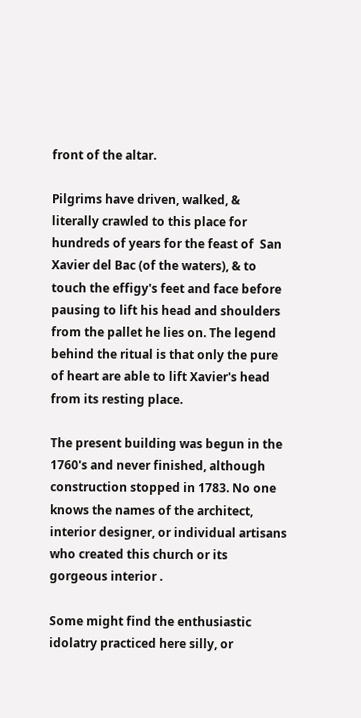front of the altar.

Pilgrims have driven, walked, & literally crawled to this place for hundreds of years for the feast of  San Xavier del Bac (of the waters), & to touch the effigy's feet and face before pausing to lift his head and shoulders from the pallet he lies on. The legend behind the ritual is that only the pure of heart are able to lift Xavier's head from its resting place.

The present building was begun in the 1760's and never finished, although construction stopped in 1783. No one knows the names of the architect, interior designer, or individual artisans who created this church or its gorgeous interior .

Some might find the enthusiastic idolatry practiced here silly, or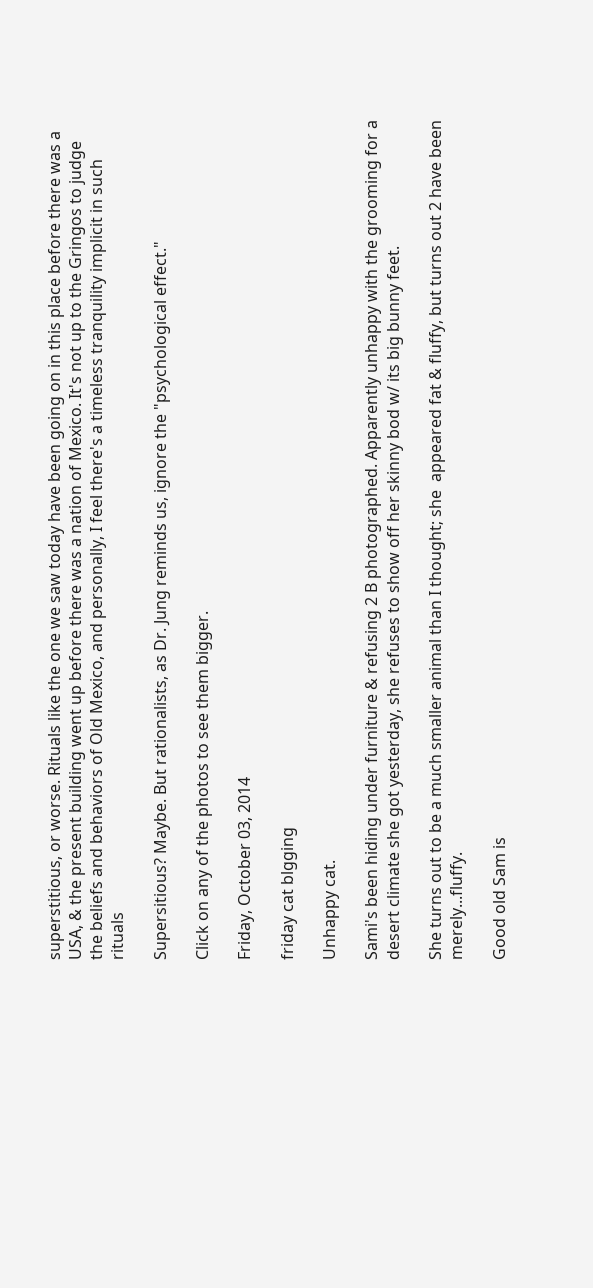superstitious, or worse. Rituals like the one we saw today have been going on in this place before there was a USA, & the present building went up before there was a nation of Mexico. It's not up to the Gringos to judge the beliefs and behaviors of Old Mexico, and personally, I feel there's a timeless tranquility implicit in such  rituals

Supersitious? Maybe. But rationalists, as Dr. Jung reminds us, ignore the "psychological effect."

Click on any of the photos to see them bigger.

Friday, October 03, 2014

friday cat blgging

Unhappy cat.

Sami's been hiding under furniture & refusing 2 B photographed. Apparently unhappy with the grooming for a desert climate she got yesterday, she refuses to show off her skinny bod w/ its big bunny feet.

She turns out to be a much smaller animal than I thought; she  appeared fat & fluffy, but turns out 2 have been merely...fluffy.

Good old Sam is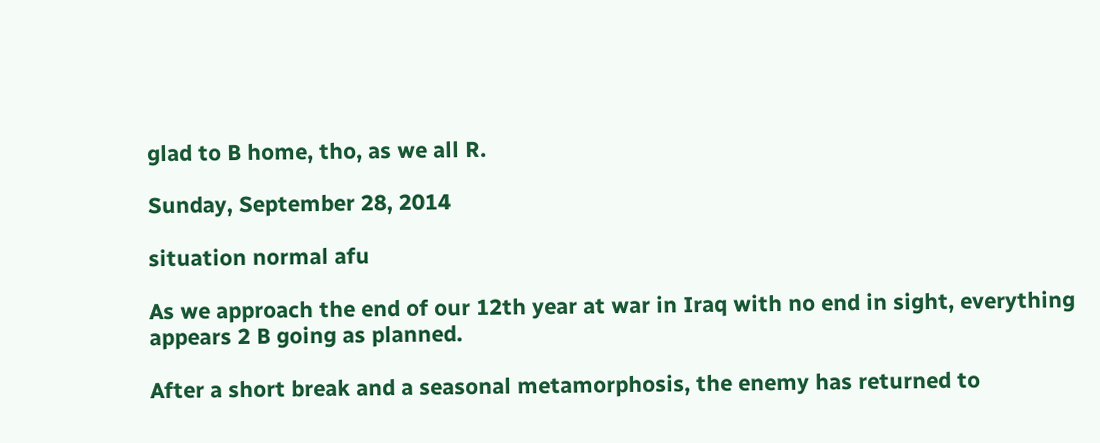glad to B home, tho, as we all R.

Sunday, September 28, 2014

situation normal afu

As we approach the end of our 12th year at war in Iraq with no end in sight, everything appears 2 B going as planned.

After a short break and a seasonal metamorphosis, the enemy has returned to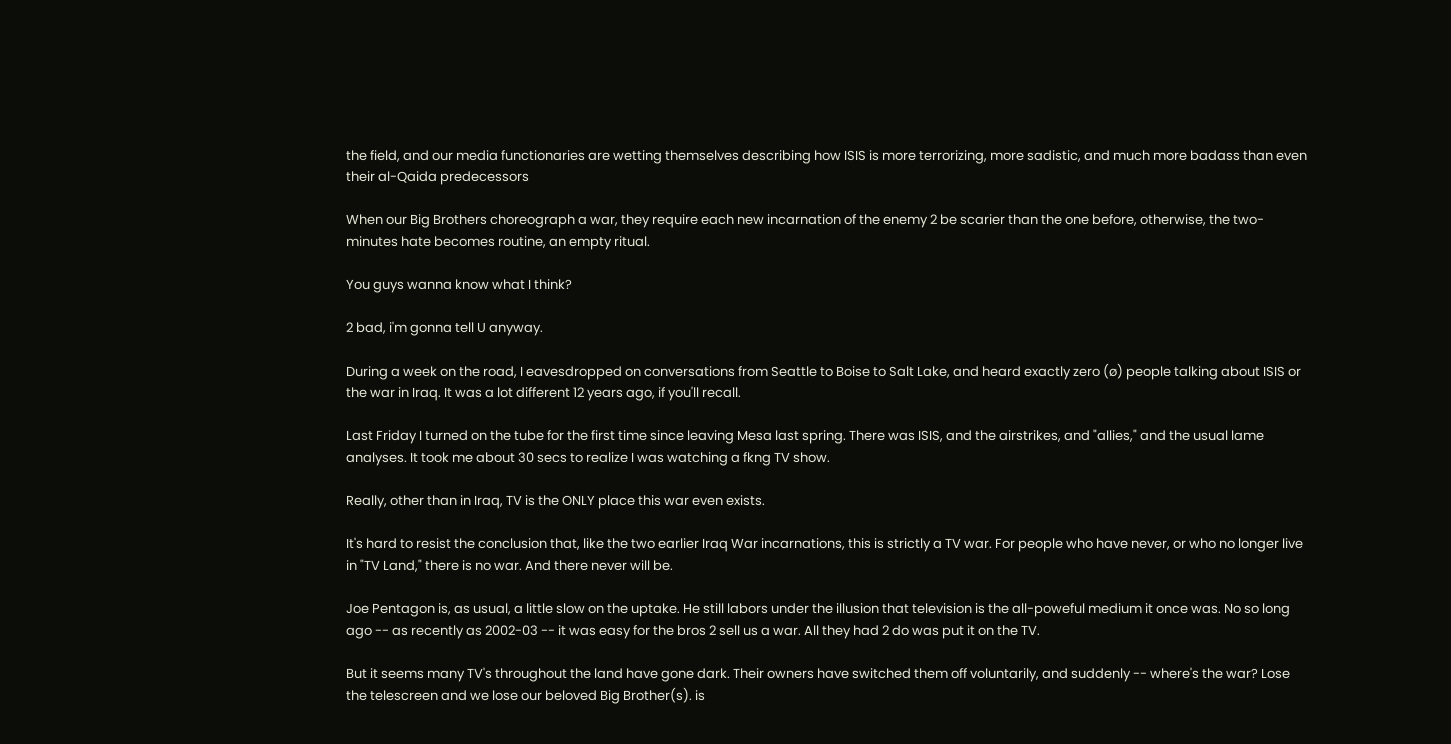the field, and our media functionaries are wetting themselves describing how ISIS is more terrorizing, more sadistic, and much more badass than even their al-Qaida predecessors

When our Big Brothers choreograph a war, they require each new incarnation of the enemy 2 be scarier than the one before, otherwise, the two-minutes hate becomes routine, an empty ritual.

You guys wanna know what I think?

2 bad, i'm gonna tell U anyway.

During a week on the road, I eavesdropped on conversations from Seattle to Boise to Salt Lake, and heard exactly zero (ø) people talking about ISIS or the war in Iraq. It was a lot different 12 years ago, if you'll recall.

Last Friday I turned on the tube for the first time since leaving Mesa last spring. There was ISIS, and the airstrikes, and "allies," and the usual lame analyses. It took me about 30 secs to realize I was watching a fkng TV show.

Really, other than in Iraq, TV is the ONLY place this war even exists.

It's hard to resist the conclusion that, like the two earlier Iraq War incarnations, this is strictly a TV war. For people who have never, or who no longer live in "TV Land," there is no war. And there never will be.

Joe Pentagon is, as usual, a little slow on the uptake. He still labors under the illusion that television is the all-poweful medium it once was. No so long ago -- as recently as 2002-03 -- it was easy for the bros 2 sell us a war. All they had 2 do was put it on the TV.

But it seems many TV's throughout the land have gone dark. Their owners have switched them off voluntarily, and suddenly -- where's the war? Lose the telescreen and we lose our beloved Big Brother(s). is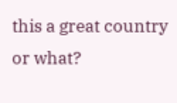this a great country or what?